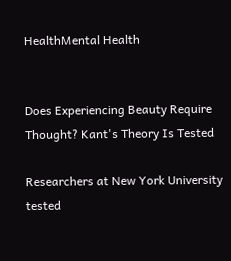HealthMental Health


Does Experiencing Beauty Require Thought? Kant's Theory Is Tested

Researchers at New York University tested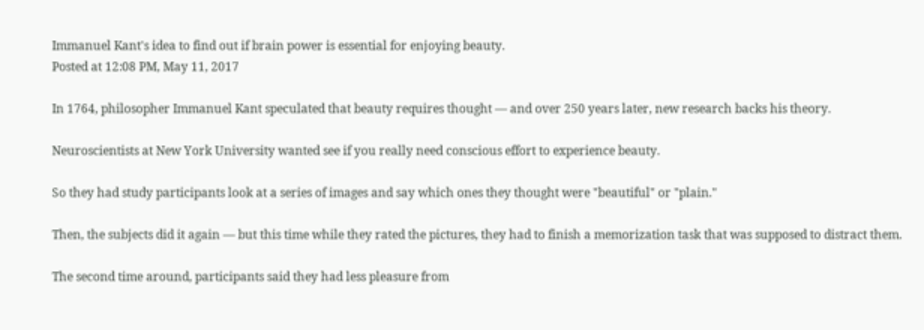Immanuel Kant's idea to find out if brain power is essential for enjoying beauty.
Posted at 12:08 PM, May 11, 2017

In 1764, philosopher Immanuel Kant speculated that beauty requires thought — and over 250 years later, new research backs his theory.

Neuroscientists at New York University wanted see if you really need conscious effort to experience beauty.

So they had study participants look at a series of images and say which ones they thought were "beautiful" or "plain."

Then, the subjects did it again — but this time while they rated the pictures, they had to finish a memorization task that was supposed to distract them.

The second time around, participants said they had less pleasure from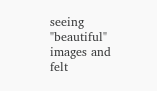seeing "beautiful" images and felt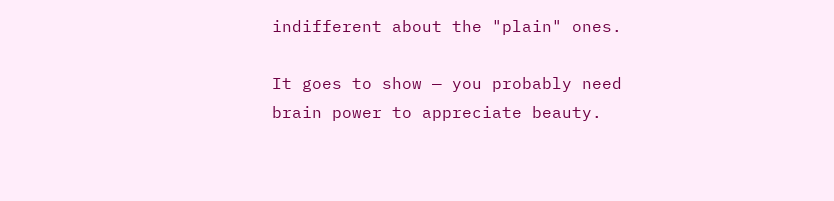indifferent about the "plain" ones.

It goes to show — you probably need brain power to appreciate beauty.